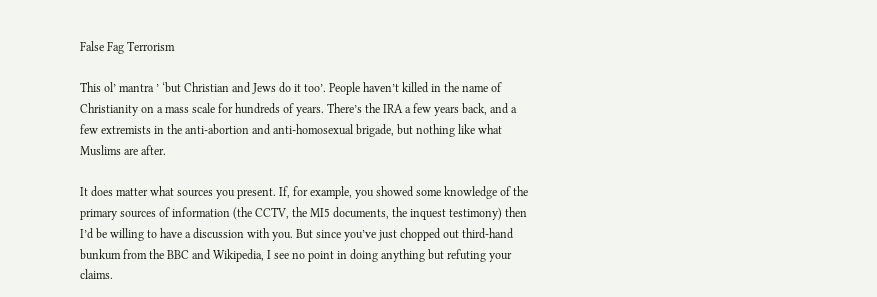False Fag Terrorism

This ol’ mantra ’ ‘but Christian and Jews do it too’. People haven’t killed in the name of Christianity on a mass scale for hundreds of years. There’s the IRA a few years back, and a few extremists in the anti-abortion and anti-homosexual brigade, but nothing like what Muslims are after.

It does matter what sources you present. If, for example, you showed some knowledge of the primary sources of information (the CCTV, the MI5 documents, the inquest testimony) then I’d be willing to have a discussion with you. But since you’ve just chopped out third-hand bunkum from the BBC and Wikipedia, I see no point in doing anything but refuting your claims.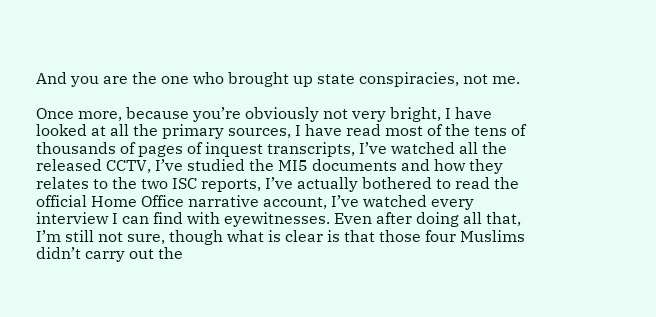And you are the one who brought up state conspiracies, not me.

Once more, because you’re obviously not very bright, I have looked at all the primary sources, I have read most of the tens of thousands of pages of inquest transcripts, I’ve watched all the released CCTV, I’ve studied the MI5 documents and how they relates to the two ISC reports, I’ve actually bothered to read the official Home Office narrative account, I’ve watched every interview I can find with eyewitnesses. Even after doing all that, I’m still not sure, though what is clear is that those four Muslims didn’t carry out the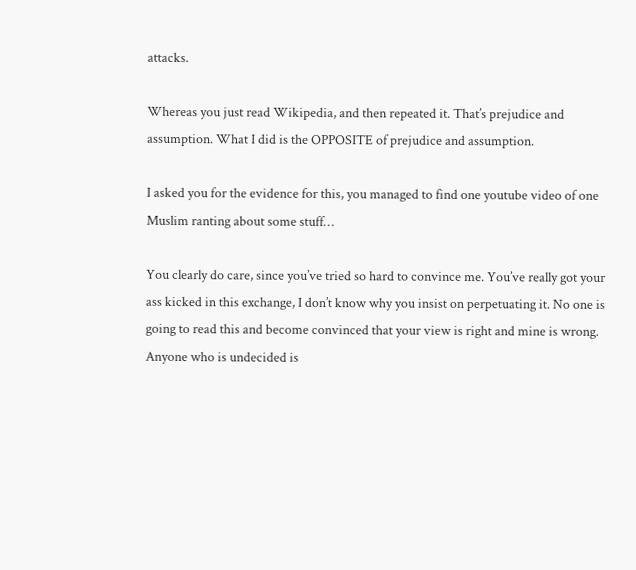attacks.

Whereas you just read Wikipedia, and then repeated it. That’s prejudice and assumption. What I did is the OPPOSITE of prejudice and assumption.

I asked you for the evidence for this, you managed to find one youtube video of one Muslim ranting about some stuff…

You clearly do care, since you’ve tried so hard to convince me. You’ve really got your ass kicked in this exchange, I don’t know why you insist on perpetuating it. No one is going to read this and become convinced that your view is right and mine is wrong. Anyone who is undecided is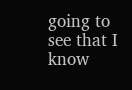going to see that I know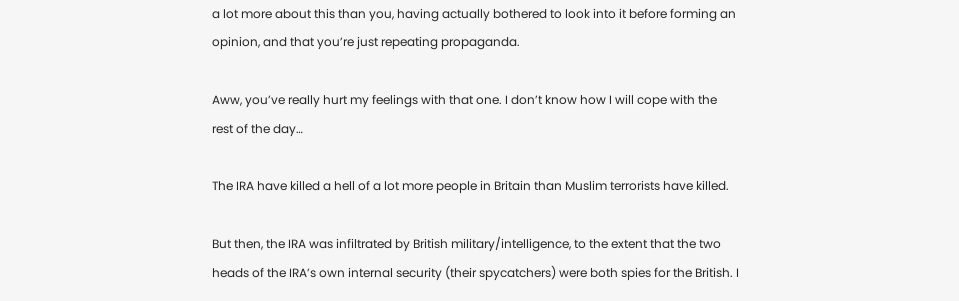a lot more about this than you, having actually bothered to look into it before forming an opinion, and that you’re just repeating propaganda.

Aww, you’ve really hurt my feelings with that one. I don’t know how I will cope with the rest of the day…

The IRA have killed a hell of a lot more people in Britain than Muslim terrorists have killed.

But then, the IRA was infiltrated by British military/intelligence, to the extent that the two heads of the IRA’s own internal security (their spycatchers) were both spies for the British. I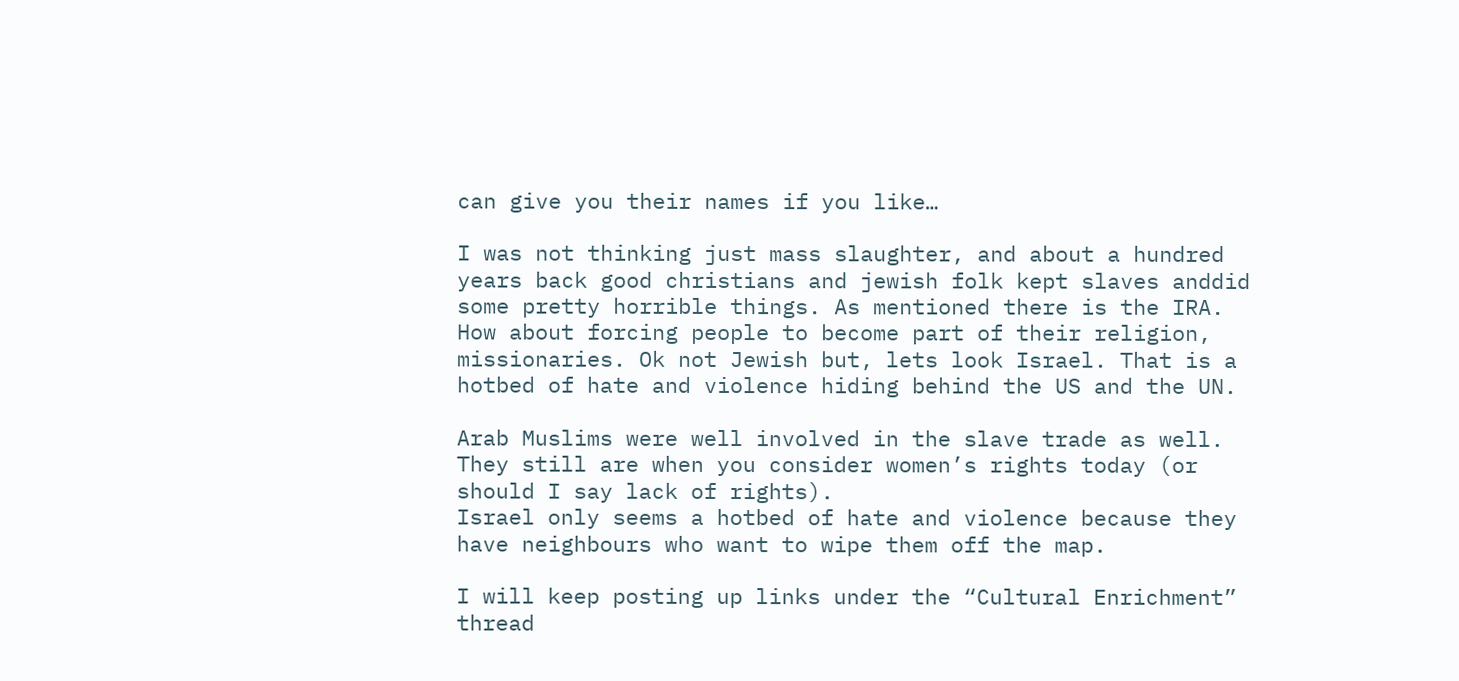can give you their names if you like…

I was not thinking just mass slaughter, and about a hundred years back good christians and jewish folk kept slaves anddid some pretty horrible things. As mentioned there is the IRA.
How about forcing people to become part of their religion, missionaries. Ok not Jewish but, lets look Israel. That is a hotbed of hate and violence hiding behind the US and the UN.

Arab Muslims were well involved in the slave trade as well. They still are when you consider women’s rights today (or should I say lack of rights).
Israel only seems a hotbed of hate and violence because they have neighbours who want to wipe them off the map.

I will keep posting up links under the “Cultural Enrichment” thread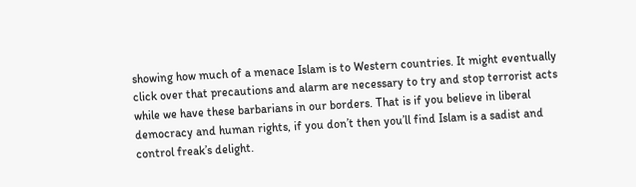showing how much of a menace Islam is to Western countries. It might eventually click over that precautions and alarm are necessary to try and stop terrorist acts while we have these barbarians in our borders. That is if you believe in liberal democracy and human rights, if you don’t then you’ll find Islam is a sadist and control freak’s delight.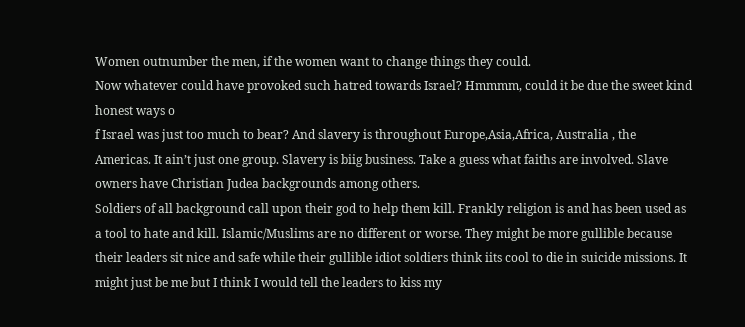Women outnumber the men, if the women want to change things they could.
Now whatever could have provoked such hatred towards Israel? Hmmmm, could it be due the sweet kind honest ways o
f Israel was just too much to bear? And slavery is throughout Europe,Asia,Africa, Australia , the Americas. It ain’t just one group. Slavery is biig business. Take a guess what faiths are involved. Slave owners have Christian Judea backgrounds among others.
Soldiers of all background call upon their god to help them kill. Frankly religion is and has been used as a tool to hate and kill. Islamic/Muslims are no different or worse. They might be more gullible because their leaders sit nice and safe while their gullible idiot soldiers think iits cool to die in suicide missions. It might just be me but I think I would tell the leaders to kiss my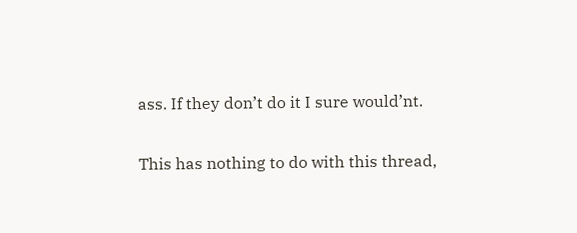ass. If they don’t do it I sure would’nt.

This has nothing to do with this thread,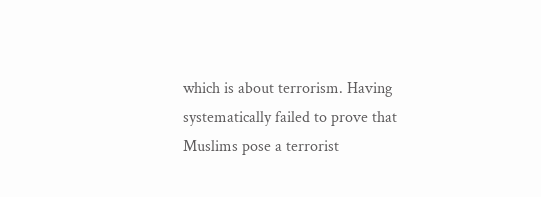which is about terrorism. Having systematically failed to prove that Muslims pose a terrorist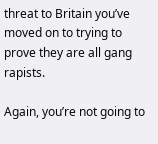threat to Britain you’ve moved on to trying to prove they are all gang rapists.

Again, you’re not going to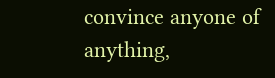convince anyone of anything,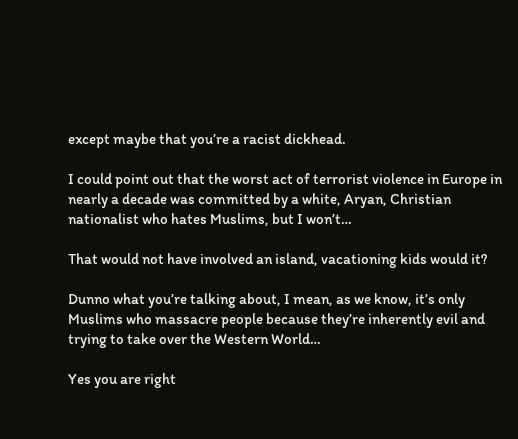except maybe that you’re a racist dickhead.

I could point out that the worst act of terrorist violence in Europe in nearly a decade was committed by a white, Aryan, Christian nationalist who hates Muslims, but I won’t…

That would not have involved an island, vacationing kids would it?

Dunno what you’re talking about, I mean, as we know, it’s only Muslims who massacre people because they’re inherently evil and trying to take over the Western World…

Yes you are right